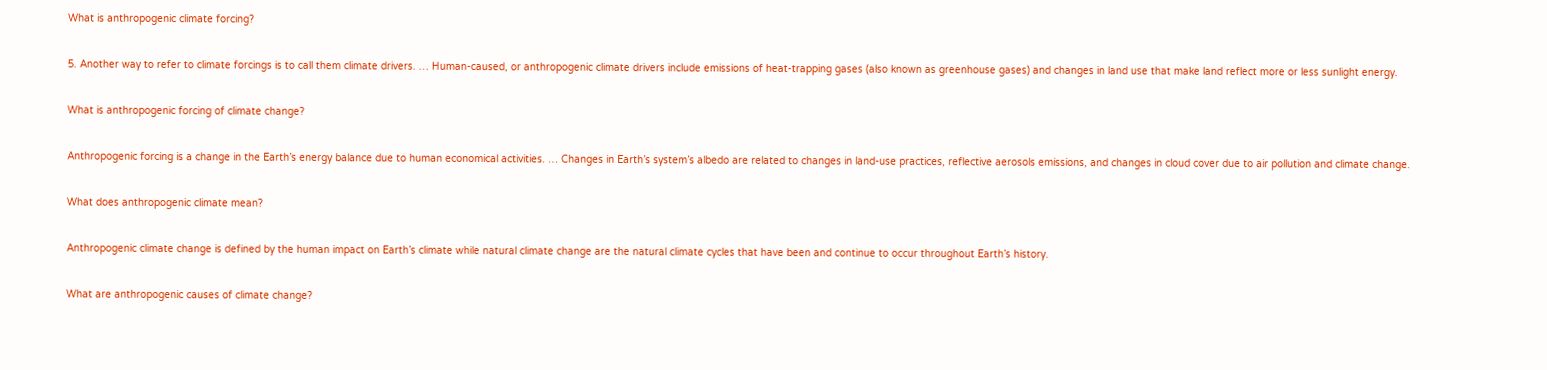What is anthropogenic climate forcing?

5. Another way to refer to climate forcings is to call them climate drivers. … Human-caused, or anthropogenic climate drivers include emissions of heat-trapping gases (also known as greenhouse gases) and changes in land use that make land reflect more or less sunlight energy.

What is anthropogenic forcing of climate change?

Anthropogenic forcing is a change in the Earth’s energy balance due to human economical activities. … Changes in Earth’s system’s albedo are related to changes in land-use practices, reflective aerosols emissions, and changes in cloud cover due to air pollution and climate change.

What does anthropogenic climate mean?

Anthropogenic climate change is defined by the human impact on Earth’s climate while natural climate change are the natural climate cycles that have been and continue to occur throughout Earth’s history.

What are anthropogenic causes of climate change?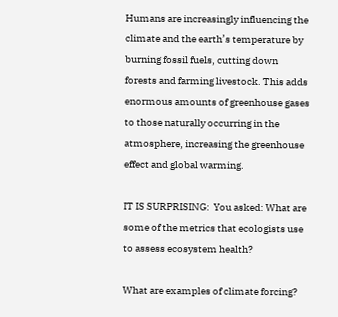Humans are increasingly influencing the climate and the earth’s temperature by burning fossil fuels, cutting down forests and farming livestock. This adds enormous amounts of greenhouse gases to those naturally occurring in the atmosphere, increasing the greenhouse effect and global warming.

IT IS SURPRISING:  You asked: What are some of the metrics that ecologists use to assess ecosystem health?

What are examples of climate forcing?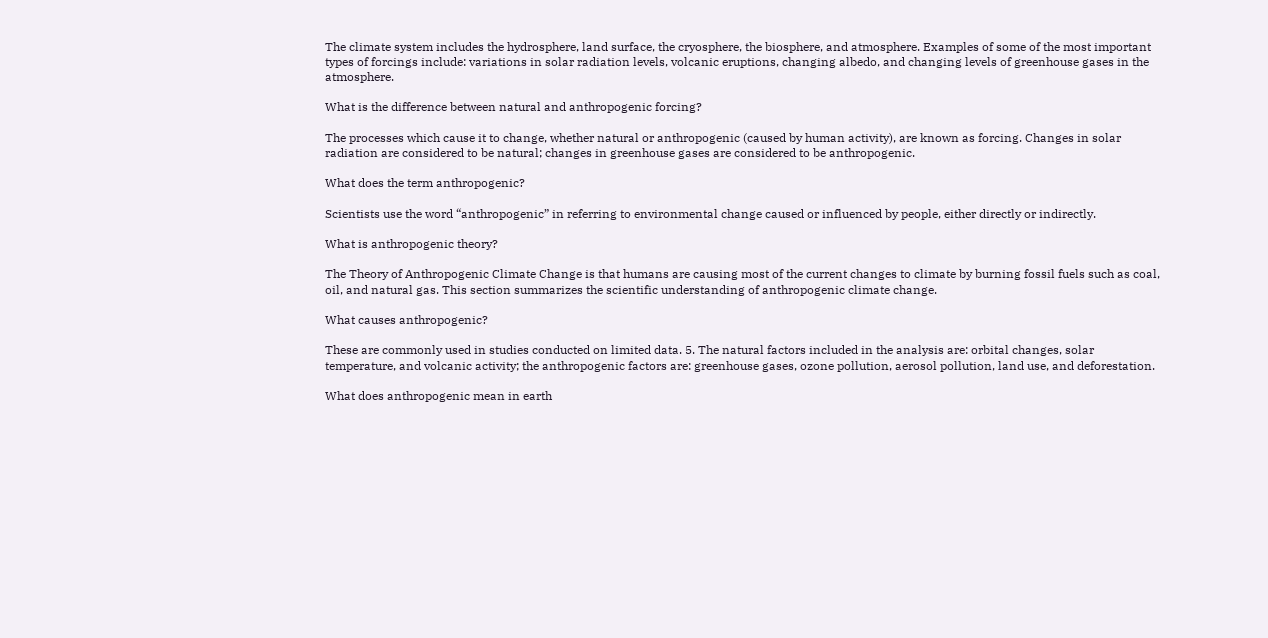The climate system includes the hydrosphere, land surface, the cryosphere, the biosphere, and atmosphere. Examples of some of the most important types of forcings include: variations in solar radiation levels, volcanic eruptions, changing albedo, and changing levels of greenhouse gases in the atmosphere.

What is the difference between natural and anthropogenic forcing?

The processes which cause it to change, whether natural or anthropogenic (caused by human activity), are known as forcing. Changes in solar radiation are considered to be natural; changes in greenhouse gases are considered to be anthropogenic.

What does the term anthropogenic?

Scientists use the word “anthropogenic” in referring to environmental change caused or influenced by people, either directly or indirectly.

What is anthropogenic theory?

The Theory of Anthropogenic Climate Change is that humans are causing most of the current changes to climate by burning fossil fuels such as coal, oil, and natural gas. This section summarizes the scientific understanding of anthropogenic climate change.

What causes anthropogenic?

These are commonly used in studies conducted on limited data. 5. The natural factors included in the analysis are: orbital changes, solar temperature, and volcanic activity; the anthropogenic factors are: greenhouse gases, ozone pollution, aerosol pollution, land use, and deforestation.

What does anthropogenic mean in earth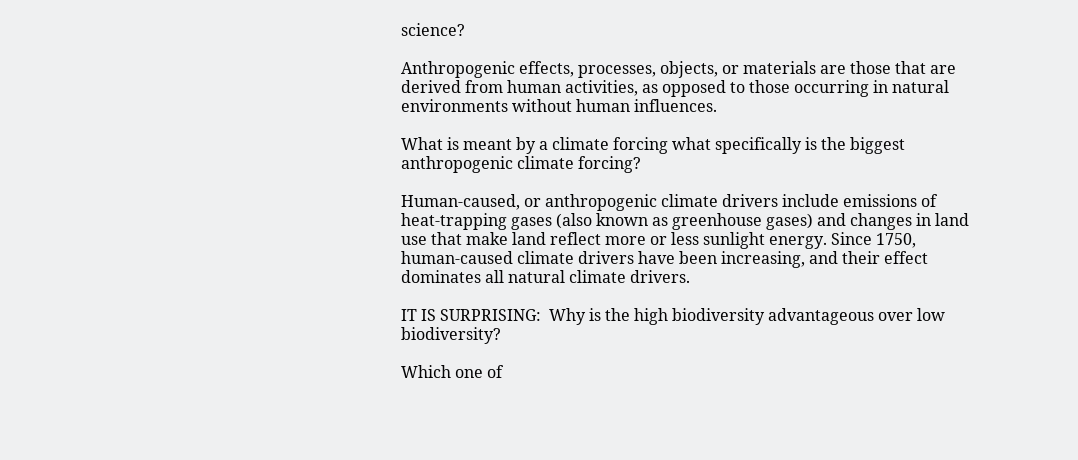science?

Anthropogenic effects, processes, objects, or materials are those that are derived from human activities, as opposed to those occurring in natural environments without human influences.

What is meant by a climate forcing what specifically is the biggest anthropogenic climate forcing?

Human-caused, or anthropogenic climate drivers include emissions of heat-trapping gases (also known as greenhouse gases) and changes in land use that make land reflect more or less sunlight energy. Since 1750, human-caused climate drivers have been increasing, and their effect dominates all natural climate drivers.

IT IS SURPRISING:  Why is the high biodiversity advantageous over low biodiversity?

Which one of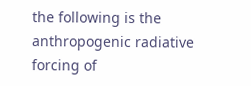the following is the anthropogenic radiative forcing of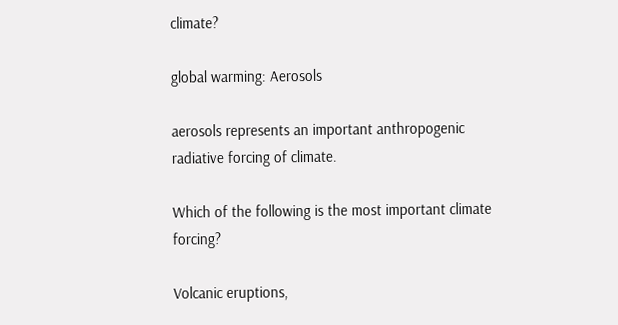climate?

global warming: Aerosols

aerosols represents an important anthropogenic radiative forcing of climate.

Which of the following is the most important climate forcing?

Volcanic eruptions,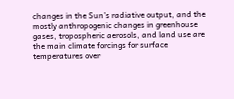changes in the Sun’s radiative output, and the mostly anthropogenic changes in greenhouse gases, tropospheric aerosols, and land use are the main climate forcings for surface temperatures over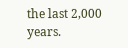the last 2,000 years.